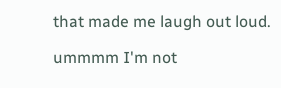that made me laugh out loud.

ummmm I'm not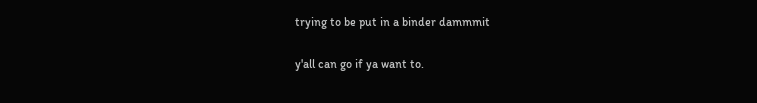trying to be put in a binder dammmit

y'all can go if ya want to.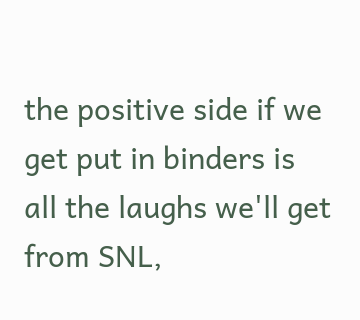the positive side if we get put in binders is all the laughs we'll get from SNL,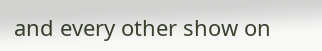and every other show on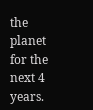the planet for the next 4 years.